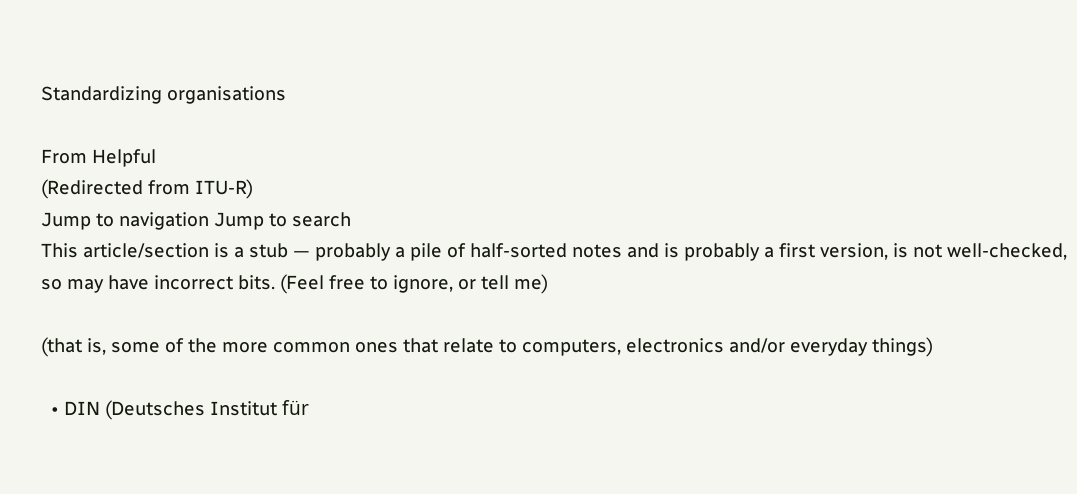Standardizing organisations

From Helpful
(Redirected from ITU-R)
Jump to navigation Jump to search
This article/section is a stub — probably a pile of half-sorted notes and is probably a first version, is not well-checked, so may have incorrect bits. (Feel free to ignore, or tell me)

(that is, some of the more common ones that relate to computers, electronics and/or everyday things)

  • DIN (Deutsches Institut für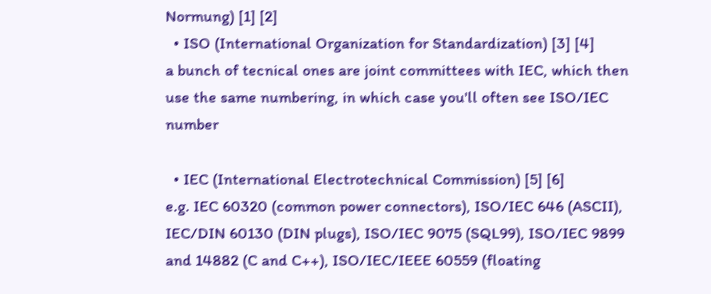Normung) [1] [2]
  • ISO (International Organization for Standardization) [3] [4]
a bunch of tecnical ones are joint committees with IEC, which then use the same numbering, in which case you'll often see ISO/IEC number

  • IEC (International Electrotechnical Commission) [5] [6]
e.g. IEC 60320 (common power connectors), ISO/IEC 646 (ASCII), IEC/DIN 60130 (DIN plugs), ISO/IEC 9075 (SQL99), ISO/IEC 9899 and 14882 (C and C++), ISO/IEC/IEEE 60559 (floating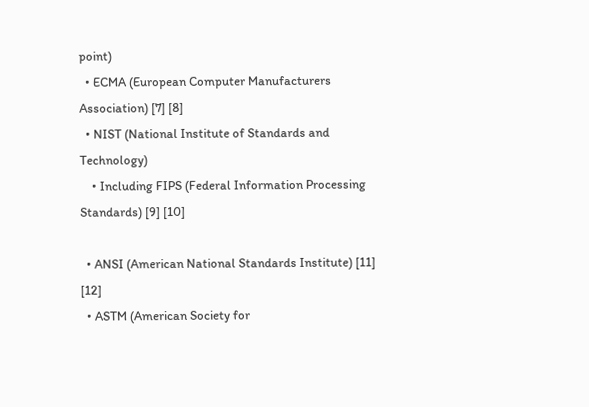point)
  • ECMA (European Computer Manufacturers Association) [7] [8]
  • NIST (National Institute of Standards and Technology)
    • Including FIPS (Federal Information Processing Standards) [9] [10]

  • ANSI (American National Standards Institute) [11] [12]
  • ASTM (American Society for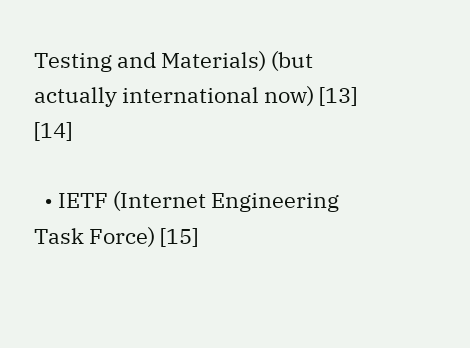Testing and Materials) (but actually international now) [13] [14]

  • IETF (Internet Engineering Task Force) [15]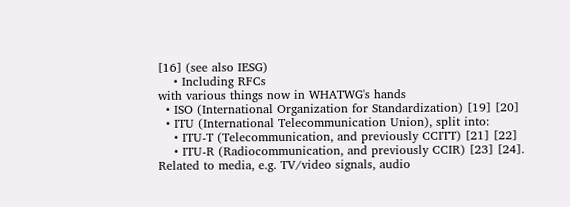[16] (see also IESG)
    • Including RFCs
with various things now in WHATWG's hands
  • ISO (International Organization for Standardization) [19] [20]
  • ITU (International Telecommunication Union), split into:
    • ITU-T (Telecommunication, and previously CCITT) [21] [22]
    • ITU-R (Radiocommunication, and previously CCIR) [23] [24]. Related to media, e.g. TV/video signals, audio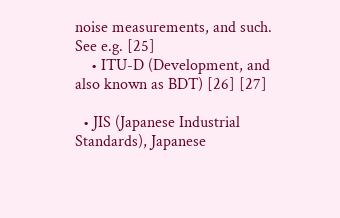noise measurements, and such. See e.g. [25]
    • ITU-D (Development, and also known as BDT) [26] [27]

  • JIS (Japanese Industrial Standards), Japanese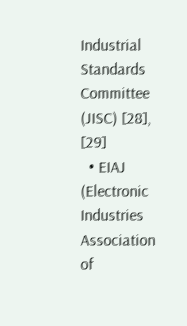Industrial Standards Committee (JISC) [28], [29]
  • EIAJ (Electronic Industries Association of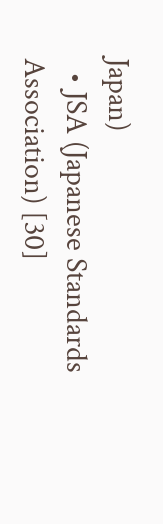Japan)
  • JSA (Japanese Standards Association) [30]